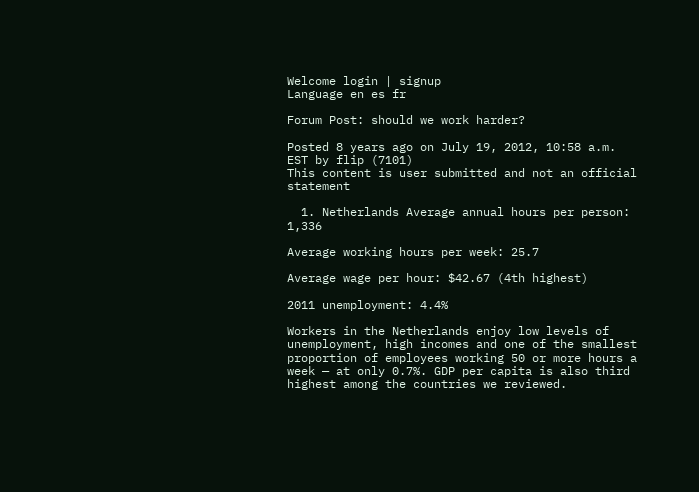Welcome login | signup
Language en es fr

Forum Post: should we work harder?

Posted 8 years ago on July 19, 2012, 10:58 a.m. EST by flip (7101)
This content is user submitted and not an official statement

  1. Netherlands Average annual hours per person: 1,336

Average working hours per week: 25.7

Average wage per hour: $42.67 (4th highest)

2011 unemployment: 4.4%

Workers in the Netherlands enjoy low levels of unemployment, high incomes and one of the smallest proportion of employees working 50 or more hours a week — at only 0.7%. GDP per capita is also third highest among the countries we reviewed.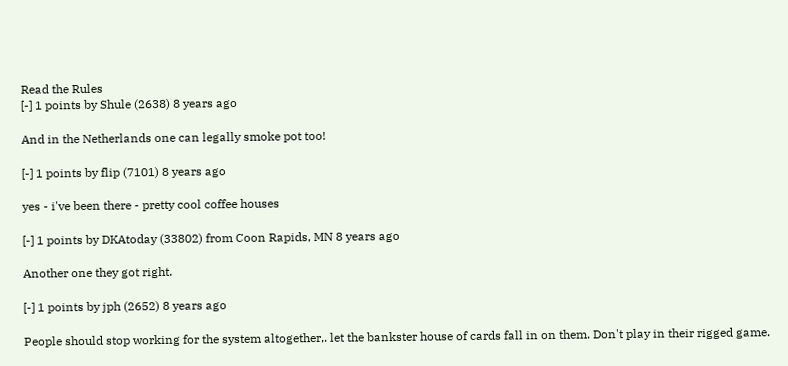Read the Rules
[-] 1 points by Shule (2638) 8 years ago

And in the Netherlands one can legally smoke pot too!

[-] 1 points by flip (7101) 8 years ago

yes - i've been there - pretty cool coffee houses

[-] 1 points by DKAtoday (33802) from Coon Rapids, MN 8 years ago

Another one they got right.

[-] 1 points by jph (2652) 8 years ago

People should stop working for the system altogether,. let the bankster house of cards fall in on them. Don't play in their rigged game.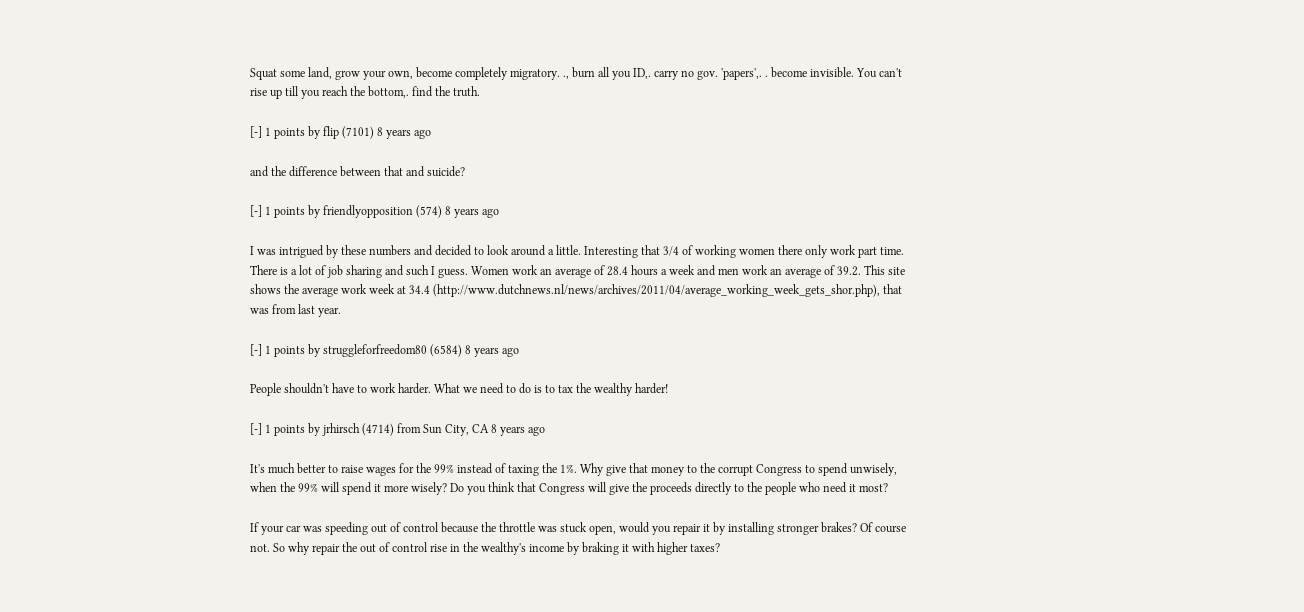Squat some land, grow your own, become completely migratory. ., burn all you ID,. carry no gov. 'papers',. . become invisible. You can't rise up till you reach the bottom,. find the truth.

[-] 1 points by flip (7101) 8 years ago

and the difference between that and suicide?

[-] 1 points by friendlyopposition (574) 8 years ago

I was intrigued by these numbers and decided to look around a little. Interesting that 3/4 of working women there only work part time. There is a lot of job sharing and such I guess. Women work an average of 28.4 hours a week and men work an average of 39.2. This site shows the average work week at 34.4 (http://www.dutchnews.nl/news/archives/2011/04/average_working_week_gets_shor.php), that was from last year.

[-] 1 points by struggleforfreedom80 (6584) 8 years ago

People shouldn't have to work harder. What we need to do is to tax the wealthy harder!

[-] 1 points by jrhirsch (4714) from Sun City, CA 8 years ago

It's much better to raise wages for the 99% instead of taxing the 1%. Why give that money to the corrupt Congress to spend unwisely, when the 99% will spend it more wisely? Do you think that Congress will give the proceeds directly to the people who need it most?

If your car was speeding out of control because the throttle was stuck open, would you repair it by installing stronger brakes? Of course not. So why repair the out of control rise in the wealthy's income by braking it with higher taxes?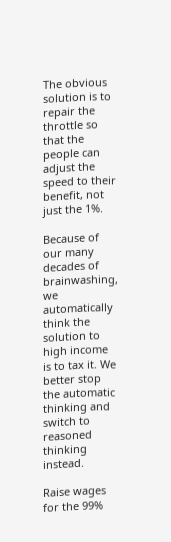The obvious solution is to repair the throttle so that the people can adjust the speed to their benefit, not just the 1%.

Because of our many decades of brainwashing, we automatically think the solution to high income is to tax it. We better stop the automatic thinking and switch to reasoned thinking instead.

Raise wages for the 99%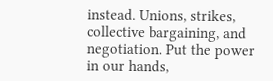instead. Unions, strikes, collective bargaining, and negotiation. Put the power in our hands,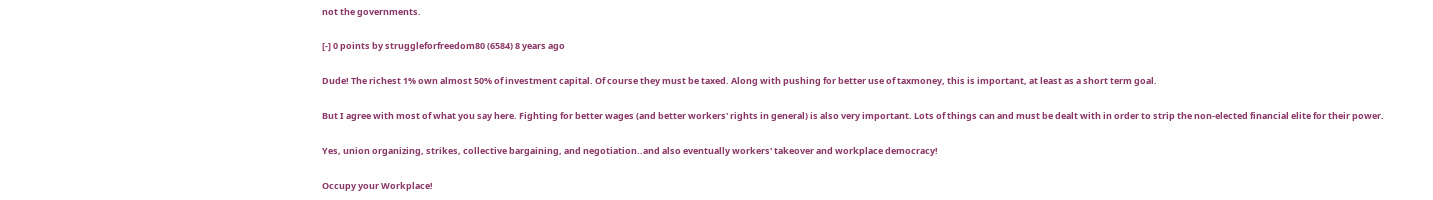not the governments.

[-] 0 points by struggleforfreedom80 (6584) 8 years ago

Dude! The richest 1% own almost 50% of investment capital. Of course they must be taxed. Along with pushing for better use of taxmoney, this is important, at least as a short term goal.

But I agree with most of what you say here. Fighting for better wages (and better workers' rights in general) is also very important. Lots of things can and must be dealt with in order to strip the non-elected financial elite for their power.

Yes, union organizing, strikes, collective bargaining, and negotiation..and also eventually workers' takeover and workplace democracy!

Occupy your Workplace!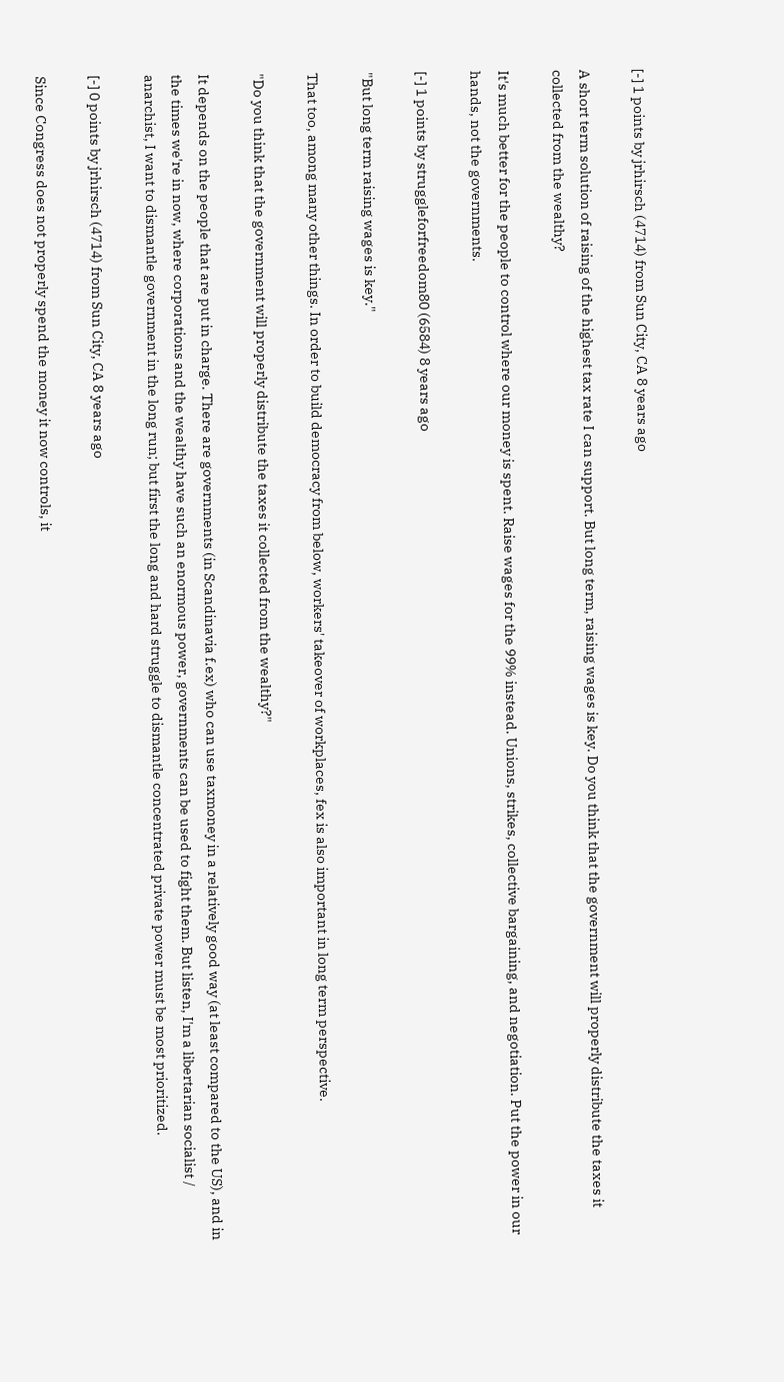[-] 1 points by jrhirsch (4714) from Sun City, CA 8 years ago

A short term solution of raising of the highest tax rate I can support. But long term, raising wages is key. Do you think that the government will properly distribute the taxes it collected from the wealthy?

It's much better for the people to control where our money is spent. Raise wages for the 99% instead. Unions, strikes, collective bargaining, and negotiation. Put the power in our hands, not the governments.

[-] 1 points by struggleforfreedom80 (6584) 8 years ago

"But long term raising wages is key."

That too, among many other things. In order to build democracy from below, workers' takeover of workplaces, fex is also important in long term perspective.

"Do you think that the government will properly distribute the taxes it collected from the wealthy?"

It depends on the people that are put in charge. There are governments (in Scandinavia f.ex) who can use taxmoney in a relatively good way (at least compared to the US), and in the times we're in now, where corporations and the wealthy have such an enormous power, governments can be used to fight them. But listen, I'm a libertarian socialist / anarchist, I want to dismantle government in the long run; but first the long and hard struggle to dismantle concentrated private power must be most prioritized.

[-] 0 points by jrhirsch (4714) from Sun City, CA 8 years ago

Since Congress does not properly spend the money it now controls, it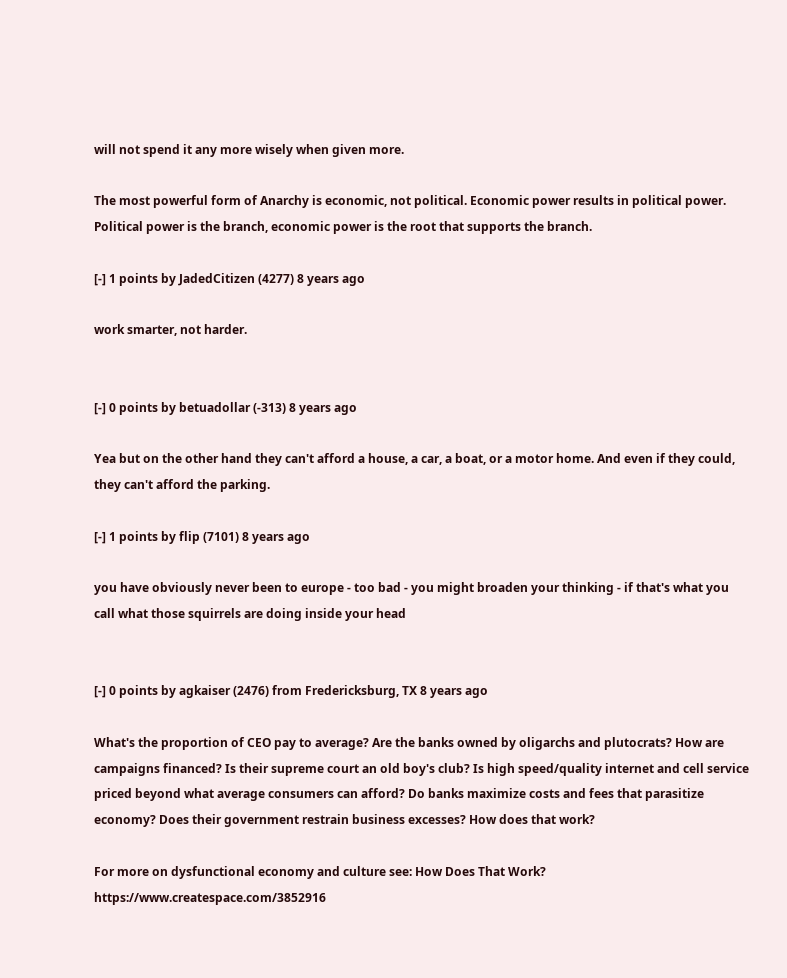will not spend it any more wisely when given more.

The most powerful form of Anarchy is economic, not political. Economic power results in political power. Political power is the branch, economic power is the root that supports the branch.

[-] 1 points by JadedCitizen (4277) 8 years ago

work smarter, not harder.


[-] 0 points by betuadollar (-313) 8 years ago

Yea but on the other hand they can't afford a house, a car, a boat, or a motor home. And even if they could, they can't afford the parking.

[-] 1 points by flip (7101) 8 years ago

you have obviously never been to europe - too bad - you might broaden your thinking - if that's what you call what those squirrels are doing inside your head


[-] 0 points by agkaiser (2476) from Fredericksburg, TX 8 years ago

What's the proportion of CEO pay to average? Are the banks owned by oligarchs and plutocrats? How are campaigns financed? Is their supreme court an old boy's club? Is high speed/quality internet and cell service priced beyond what average consumers can afford? Do banks maximize costs and fees that parasitize economy? Does their government restrain business excesses? How does that work?

For more on dysfunctional economy and culture see: How Does That Work? https://www.createspace.com/3852916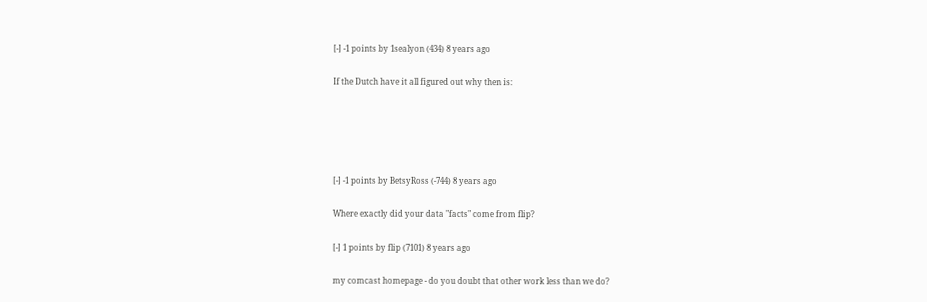[-] -1 points by 1sealyon (434) 8 years ago

If the Dutch have it all figured out why then is:





[-] -1 points by BetsyRoss (-744) 8 years ago

Where exactly did your data "facts" come from flip?

[-] 1 points by flip (7101) 8 years ago

my comcast homepage - do you doubt that other work less than we do?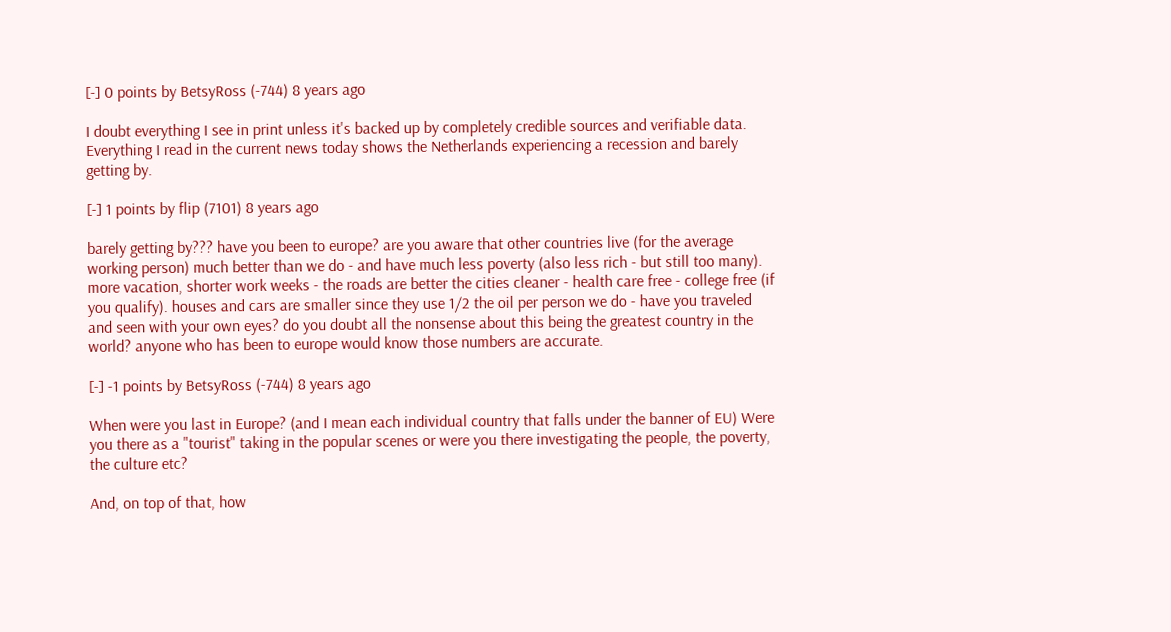[-] 0 points by BetsyRoss (-744) 8 years ago

I doubt everything I see in print unless it's backed up by completely credible sources and verifiable data. Everything I read in the current news today shows the Netherlands experiencing a recession and barely getting by.

[-] 1 points by flip (7101) 8 years ago

barely getting by??? have you been to europe? are you aware that other countries live (for the average working person) much better than we do - and have much less poverty (also less rich - but still too many). more vacation, shorter work weeks - the roads are better the cities cleaner - health care free - college free (if you qualify). houses and cars are smaller since they use 1/2 the oil per person we do - have you traveled and seen with your own eyes? do you doubt all the nonsense about this being the greatest country in the world? anyone who has been to europe would know those numbers are accurate.

[-] -1 points by BetsyRoss (-744) 8 years ago

When were you last in Europe? (and I mean each individual country that falls under the banner of EU) Were you there as a "tourist" taking in the popular scenes or were you there investigating the people, the poverty, the culture etc?

And, on top of that, how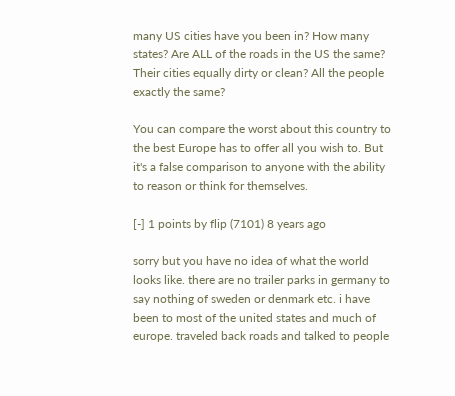many US cities have you been in? How many states? Are ALL of the roads in the US the same? Their cities equally dirty or clean? All the people exactly the same?

You can compare the worst about this country to the best Europe has to offer all you wish to. But it's a false comparison to anyone with the ability to reason or think for themselves.

[-] 1 points by flip (7101) 8 years ago

sorry but you have no idea of what the world looks like. there are no trailer parks in germany to say nothing of sweden or denmark etc. i have been to most of the united states and much of europe. traveled back roads and talked to people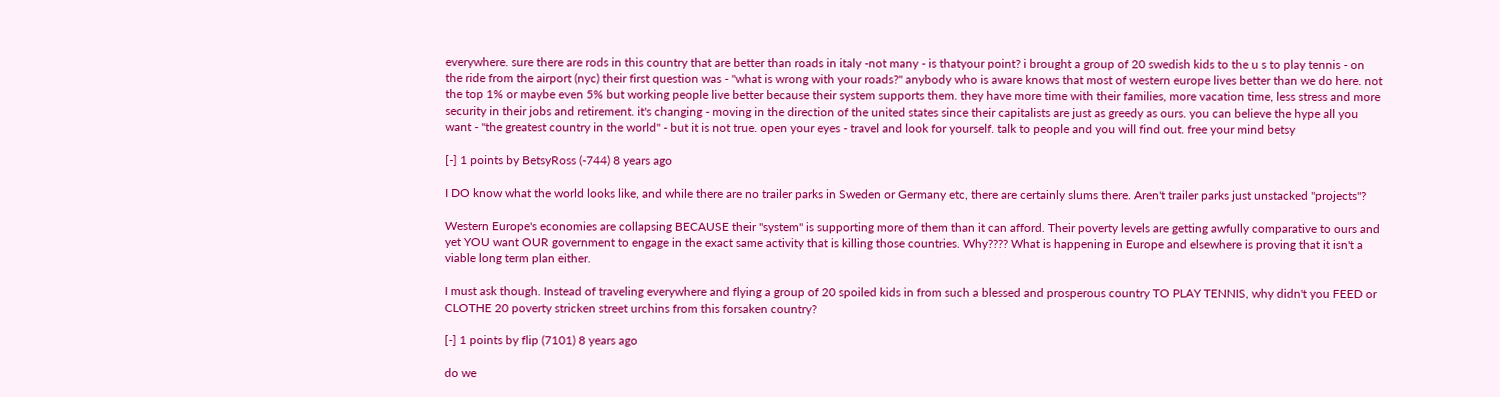everywhere. sure there are rods in this country that are better than roads in italy -not many - is thatyour point? i brought a group of 20 swedish kids to the u s to play tennis - on the ride from the airport (nyc) their first question was - "what is wrong with your roads?" anybody who is aware knows that most of western europe lives better than we do here. not the top 1% or maybe even 5% but working people live better because their system supports them. they have more time with their families, more vacation time, less stress and more security in their jobs and retirement. it's changing - moving in the direction of the united states since their capitalists are just as greedy as ours. you can believe the hype all you want - "the greatest country in the world" - but it is not true. open your eyes - travel and look for yourself. talk to people and you will find out. free your mind betsy

[-] 1 points by BetsyRoss (-744) 8 years ago

I DO know what the world looks like, and while there are no trailer parks in Sweden or Germany etc, there are certainly slums there. Aren't trailer parks just unstacked "projects"?

Western Europe's economies are collapsing BECAUSE their "system" is supporting more of them than it can afford. Their poverty levels are getting awfully comparative to ours and yet YOU want OUR government to engage in the exact same activity that is killing those countries. Why???? What is happening in Europe and elsewhere is proving that it isn't a viable long term plan either.

I must ask though. Instead of traveling everywhere and flying a group of 20 spoiled kids in from such a blessed and prosperous country TO PLAY TENNIS, why didn't you FEED or CLOTHE 20 poverty stricken street urchins from this forsaken country?

[-] 1 points by flip (7101) 8 years ago

do we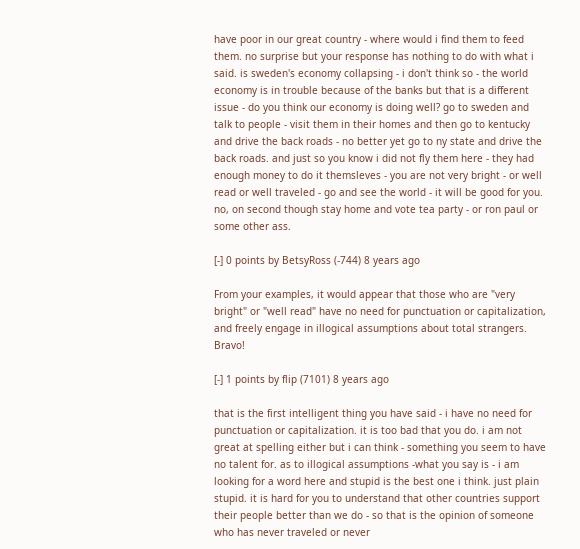have poor in our great country - where would i find them to feed them. no surprise but your response has nothing to do with what i said. is sweden's economy collapsing - i don't think so - the world economy is in trouble because of the banks but that is a different issue - do you think our economy is doing well? go to sweden and talk to people - visit them in their homes and then go to kentucky and drive the back roads - no better yet go to ny state and drive the back roads. and just so you know i did not fly them here - they had enough money to do it themsleves - you are not very bright - or well read or well traveled - go and see the world - it will be good for you. no, on second though stay home and vote tea party - or ron paul or some other ass.

[-] 0 points by BetsyRoss (-744) 8 years ago

From your examples, it would appear that those who are "very bright" or "well read" have no need for punctuation or capitalization, and freely engage in illogical assumptions about total strangers. Bravo!

[-] 1 points by flip (7101) 8 years ago

that is the first intelligent thing you have said - i have no need for punctuation or capitalization. it is too bad that you do. i am not great at spelling either but i can think - something you seem to have no talent for. as to illogical assumptions -what you say is - i am looking for a word here and stupid is the best one i think. just plain stupid. it is hard for you to understand that other countries support their people better than we do - so that is the opinion of someone who has never traveled or never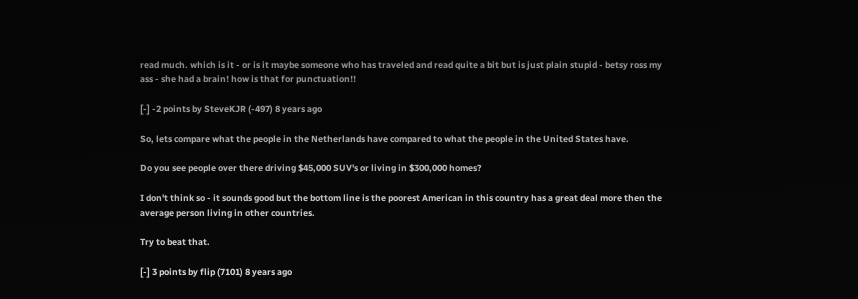read much. which is it - or is it maybe someone who has traveled and read quite a bit but is just plain stupid - betsy ross my ass - she had a brain! how is that for punctuation!!

[-] -2 points by SteveKJR (-497) 8 years ago

So, lets compare what the people in the Netherlands have compared to what the people in the United States have.

Do you see people over there driving $45,000 SUV's or living in $300,000 homes?

I don't think so - it sounds good but the bottom line is the poorest American in this country has a great deal more then the average person living in other countries.

Try to beat that.

[-] 3 points by flip (7101) 8 years ago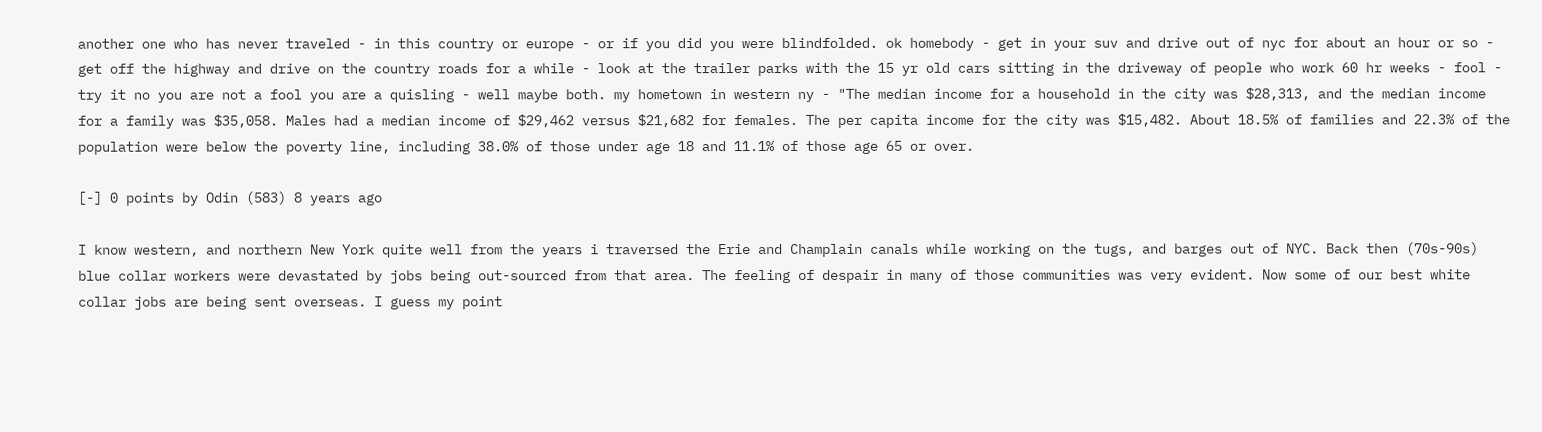another one who has never traveled - in this country or europe - or if you did you were blindfolded. ok homebody - get in your suv and drive out of nyc for about an hour or so - get off the highway and drive on the country roads for a while - look at the trailer parks with the 15 yr old cars sitting in the driveway of people who work 60 hr weeks - fool - try it no you are not a fool you are a quisling - well maybe both. my hometown in western ny - "The median income for a household in the city was $28,313, and the median income for a family was $35,058. Males had a median income of $29,462 versus $21,682 for females. The per capita income for the city was $15,482. About 18.5% of families and 22.3% of the population were below the poverty line, including 38.0% of those under age 18 and 11.1% of those age 65 or over.

[-] 0 points by Odin (583) 8 years ago

I know western, and northern New York quite well from the years i traversed the Erie and Champlain canals while working on the tugs, and barges out of NYC. Back then (70s-90s) blue collar workers were devastated by jobs being out-sourced from that area. The feeling of despair in many of those communities was very evident. Now some of our best white collar jobs are being sent overseas. I guess my point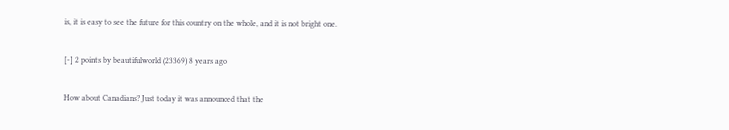is, it is easy to see the future for this country on the whole, and it is not bright one.

[-] 2 points by beautifulworld (23369) 8 years ago

How about Canadians? Just today it was announced that the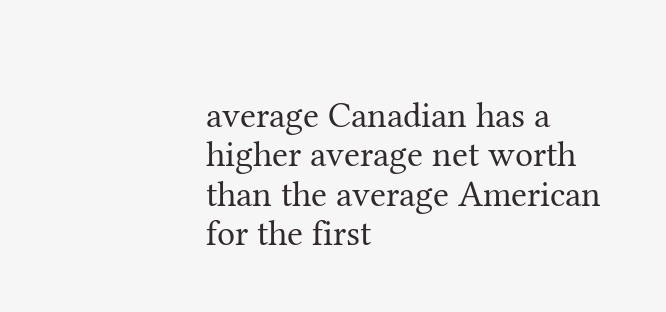average Canadian has a higher average net worth than the average American for the first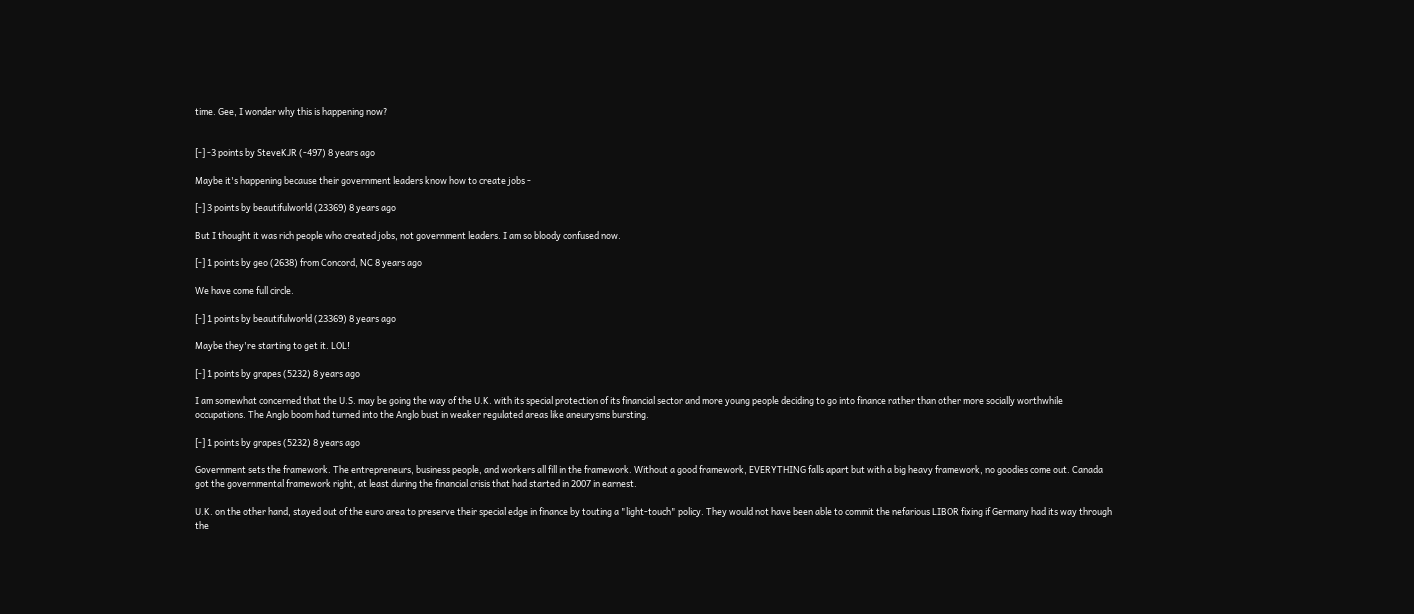time. Gee, I wonder why this is happening now?


[-] -3 points by SteveKJR (-497) 8 years ago

Maybe it's happening because their government leaders know how to create jobs -

[-] 3 points by beautifulworld (23369) 8 years ago

But I thought it was rich people who created jobs, not government leaders. I am so bloody confused now.

[-] 1 points by geo (2638) from Concord, NC 8 years ago

We have come full circle.

[-] 1 points by beautifulworld (23369) 8 years ago

Maybe they're starting to get it. LOL!

[-] 1 points by grapes (5232) 8 years ago

I am somewhat concerned that the U.S. may be going the way of the U.K. with its special protection of its financial sector and more young people deciding to go into finance rather than other more socially worthwhile occupations. The Anglo boom had turned into the Anglo bust in weaker regulated areas like aneurysms bursting.

[-] 1 points by grapes (5232) 8 years ago

Government sets the framework. The entrepreneurs, business people, and workers all fill in the framework. Without a good framework, EVERYTHING falls apart but with a big heavy framework, no goodies come out. Canada got the governmental framework right, at least during the financial crisis that had started in 2007 in earnest.

U.K. on the other hand, stayed out of the euro area to preserve their special edge in finance by touting a "light-touch" policy. They would not have been able to commit the nefarious LIBOR fixing if Germany had its way through the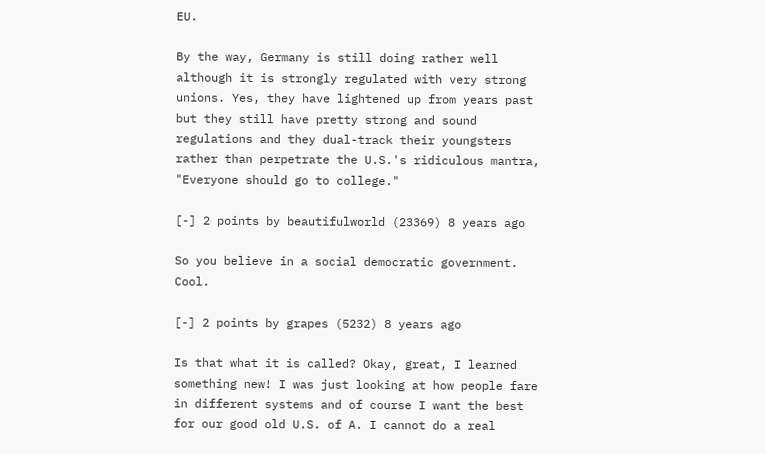EU.

By the way, Germany is still doing rather well although it is strongly regulated with very strong unions. Yes, they have lightened up from years past but they still have pretty strong and sound regulations and they dual-track their youngsters rather than perpetrate the U.S.'s ridiculous mantra, "Everyone should go to college."

[-] 2 points by beautifulworld (23369) 8 years ago

So you believe in a social democratic government. Cool.

[-] 2 points by grapes (5232) 8 years ago

Is that what it is called? Okay, great, I learned something new! I was just looking at how people fare in different systems and of course I want the best for our good old U.S. of A. I cannot do a real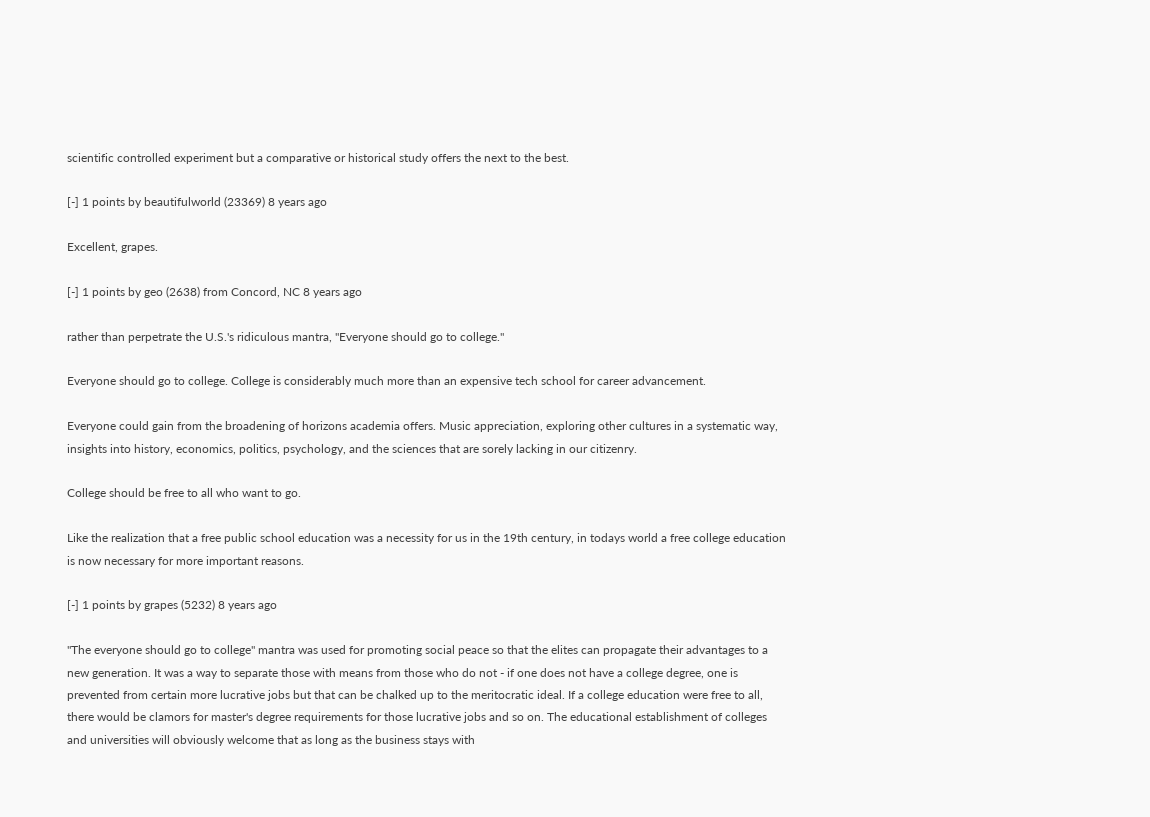scientific controlled experiment but a comparative or historical study offers the next to the best.

[-] 1 points by beautifulworld (23369) 8 years ago

Excellent, grapes.

[-] 1 points by geo (2638) from Concord, NC 8 years ago

rather than perpetrate the U.S.'s ridiculous mantra, "Everyone should go to college."

Everyone should go to college. College is considerably much more than an expensive tech school for career advancement.

Everyone could gain from the broadening of horizons academia offers. Music appreciation, exploring other cultures in a systematic way, insights into history, economics, politics, psychology, and the sciences that are sorely lacking in our citizenry.

College should be free to all who want to go.

Like the realization that a free public school education was a necessity for us in the 19th century, in todays world a free college education is now necessary for more important reasons.

[-] 1 points by grapes (5232) 8 years ago

"The everyone should go to college" mantra was used for promoting social peace so that the elites can propagate their advantages to a new generation. It was a way to separate those with means from those who do not - if one does not have a college degree, one is prevented from certain more lucrative jobs but that can be chalked up to the meritocratic ideal. If a college education were free to all, there would be clamors for master's degree requirements for those lucrative jobs and so on. The educational establishment of colleges and universities will obviously welcome that as long as the business stays with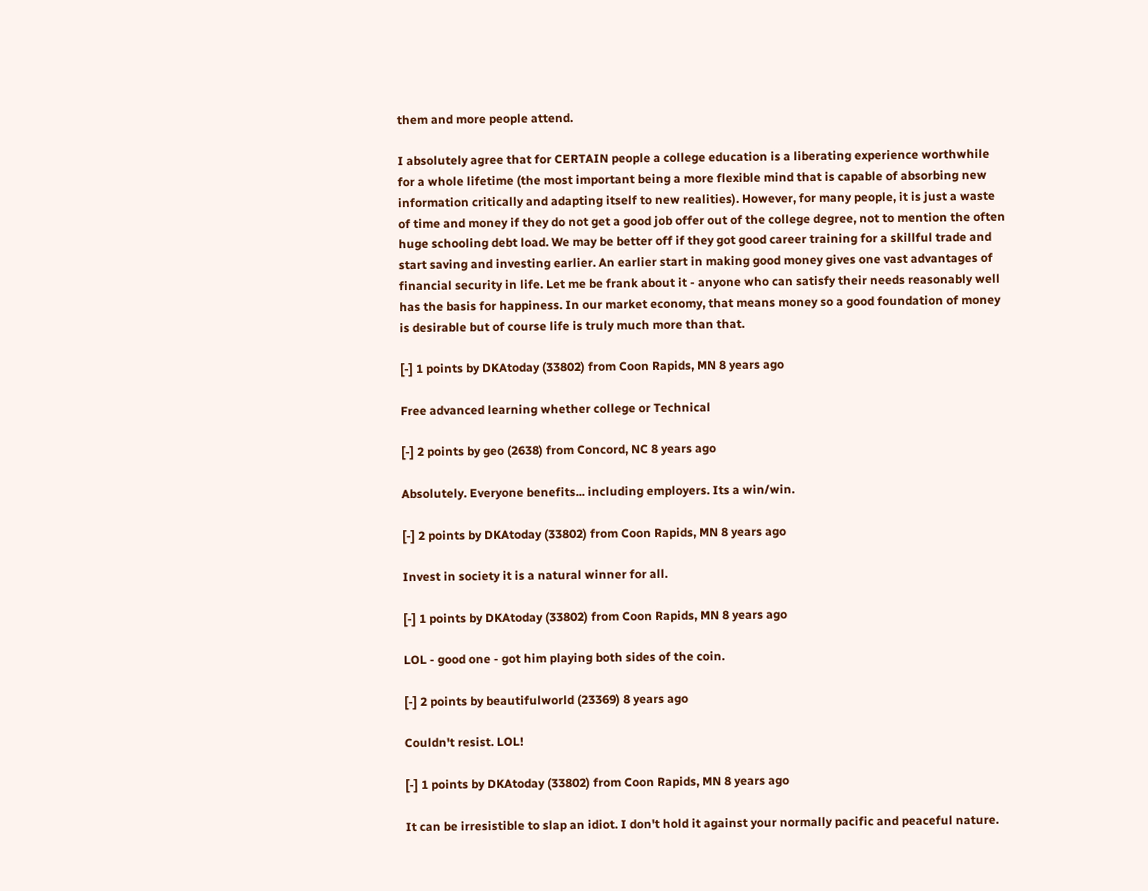them and more people attend.

I absolutely agree that for CERTAIN people a college education is a liberating experience worthwhile for a whole lifetime (the most important being a more flexible mind that is capable of absorbing new information critically and adapting itself to new realities). However, for many people, it is just a waste of time and money if they do not get a good job offer out of the college degree, not to mention the often huge schooling debt load. We may be better off if they got good career training for a skillful trade and start saving and investing earlier. An earlier start in making good money gives one vast advantages of financial security in life. Let me be frank about it - anyone who can satisfy their needs reasonably well has the basis for happiness. In our market economy, that means money so a good foundation of money is desirable but of course life is truly much more than that.

[-] 1 points by DKAtoday (33802) from Coon Rapids, MN 8 years ago

Free advanced learning whether college or Technical

[-] 2 points by geo (2638) from Concord, NC 8 years ago

Absolutely. Everyone benefits... including employers. Its a win/win.

[-] 2 points by DKAtoday (33802) from Coon Rapids, MN 8 years ago

Invest in society it is a natural winner for all.

[-] 1 points by DKAtoday (33802) from Coon Rapids, MN 8 years ago

LOL - good one - got him playing both sides of the coin.

[-] 2 points by beautifulworld (23369) 8 years ago

Couldn't resist. LOL!

[-] 1 points by DKAtoday (33802) from Coon Rapids, MN 8 years ago

It can be irresistible to slap an idiot. I don't hold it against your normally pacific and peaceful nature.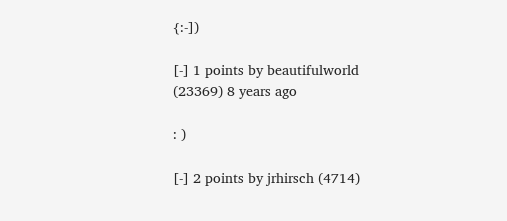{:-])

[-] 1 points by beautifulworld (23369) 8 years ago

: )

[-] 2 points by jrhirsch (4714)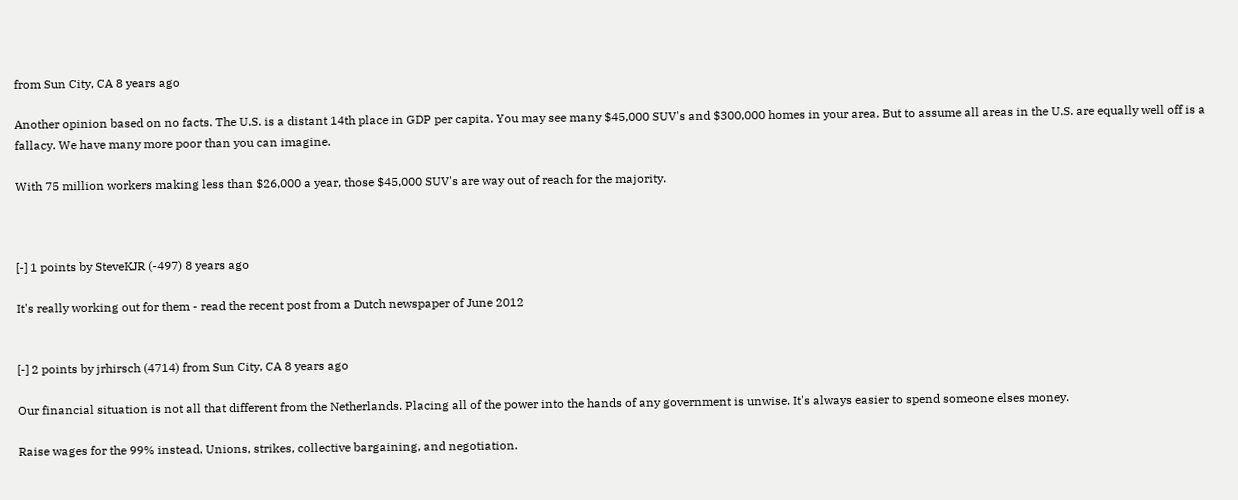from Sun City, CA 8 years ago

Another opinion based on no facts. The U.S. is a distant 14th place in GDP per capita. You may see many $45,000 SUV's and $300,000 homes in your area. But to assume all areas in the U.S. are equally well off is a fallacy. We have many more poor than you can imagine.

With 75 million workers making less than $26,000 a year, those $45,000 SUV's are way out of reach for the majority.



[-] 1 points by SteveKJR (-497) 8 years ago

It's really working out for them - read the recent post from a Dutch newspaper of June 2012


[-] 2 points by jrhirsch (4714) from Sun City, CA 8 years ago

Our financial situation is not all that different from the Netherlands. Placing all of the power into the hands of any government is unwise. It's always easier to spend someone elses money.

Raise wages for the 99% instead. Unions, strikes, collective bargaining, and negotiation.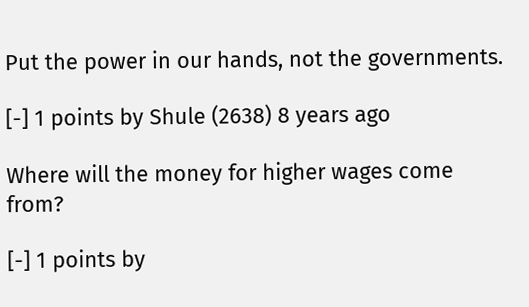Put the power in our hands, not the governments.

[-] 1 points by Shule (2638) 8 years ago

Where will the money for higher wages come from?

[-] 1 points by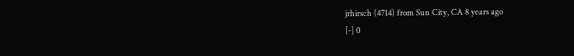jrhirsch (4714) from Sun City, CA 8 years ago
[-] 0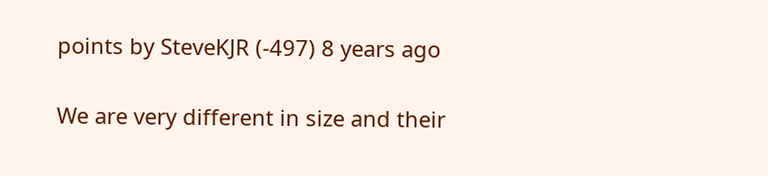points by SteveKJR (-497) 8 years ago

We are very different in size and their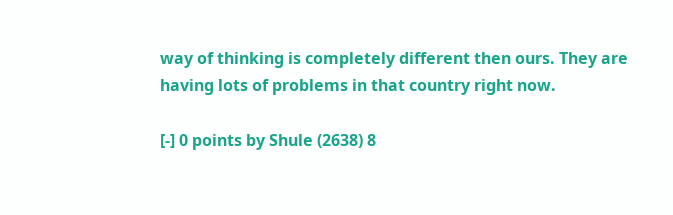way of thinking is completely different then ours. They are having lots of problems in that country right now.

[-] 0 points by Shule (2638) 8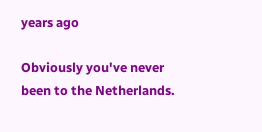years ago

Obviously you've never been to the Netherlands.